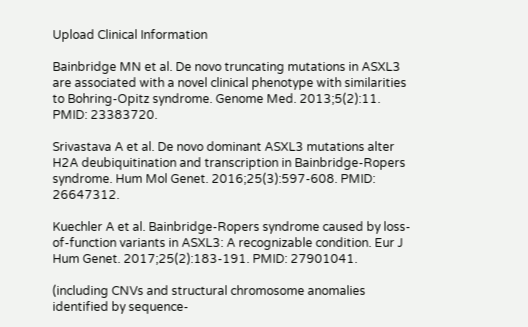Upload Clinical Information

Bainbridge MN et al. De novo truncating mutations in ASXL3 are associated with a novel clinical phenotype with similarities to Bohring-Opitz syndrome. Genome Med. 2013;5(2):11. PMID: 23383720.

Srivastava A et al. De novo dominant ASXL3 mutations alter H2A deubiquitination and transcription in Bainbridge-Ropers syndrome. Hum Mol Genet. 2016;25(3):597-608. PMID: 26647312.

Kuechler A et al. Bainbridge-Ropers syndrome caused by loss-of-function variants in ASXL3: A recognizable condition. Eur J Hum Genet. 2017;25(2):183-191. PMID: 27901041.

(including CNVs and structural chromosome anomalies identified by sequence-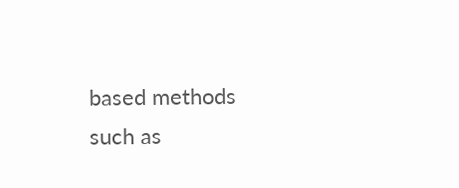based methods such as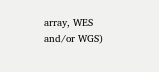array, WES and/or WGS)